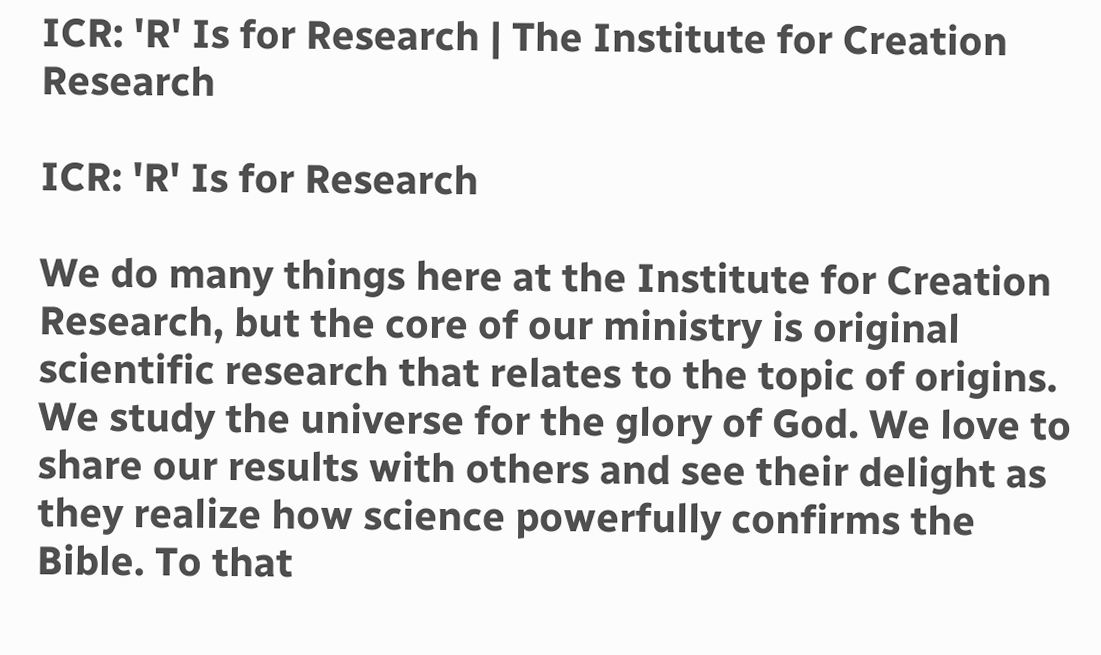ICR: 'R' Is for Research | The Institute for Creation Research

ICR: 'R' Is for Research

We do many things here at the Institute for Creation Research, but the core of our ministry is original scientific research that relates to the topic of origins. We study the universe for the glory of God. We love to share our results with others and see their delight as they realize how science powerfully confirms the Bible. To that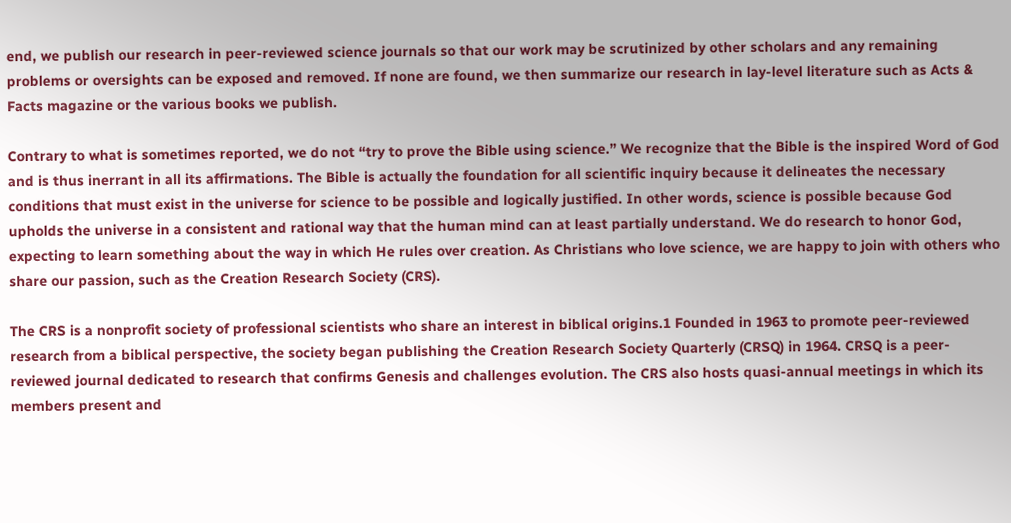end, we publish our research in peer-reviewed science journals so that our work may be scrutinized by other scholars and any remaining problems or oversights can be exposed and removed. If none are found, we then summarize our research in lay-level literature such as Acts & Facts magazine or the various books we publish.

Contrary to what is sometimes reported, we do not “try to prove the Bible using science.” We recognize that the Bible is the inspired Word of God and is thus inerrant in all its affirmations. The Bible is actually the foundation for all scientific inquiry because it delineates the necessary conditions that must exist in the universe for science to be possible and logically justified. In other words, science is possible because God upholds the universe in a consistent and rational way that the human mind can at least partially understand. We do research to honor God, expecting to learn something about the way in which He rules over creation. As Christians who love science, we are happy to join with others who share our passion, such as the Creation Research Society (CRS).

The CRS is a nonprofit society of professional scientists who share an interest in biblical origins.1 Founded in 1963 to promote peer-reviewed research from a biblical perspective, the society began publishing the Creation Research Society Quarterly (CRSQ) in 1964. CRSQ is a peer-reviewed journal dedicated to research that confirms Genesis and challenges evolution. The CRS also hosts quasi-annual meetings in which its members present and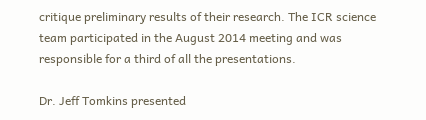critique preliminary results of their research. The ICR science team participated in the August 2014 meeting and was responsible for a third of all the presentations.

Dr. Jeff Tomkins presented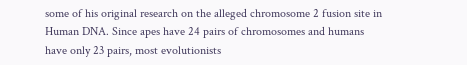some of his original research on the alleged chromosome 2 fusion site in Human DNA. Since apes have 24 pairs of chromosomes and humans have only 23 pairs, most evolutionists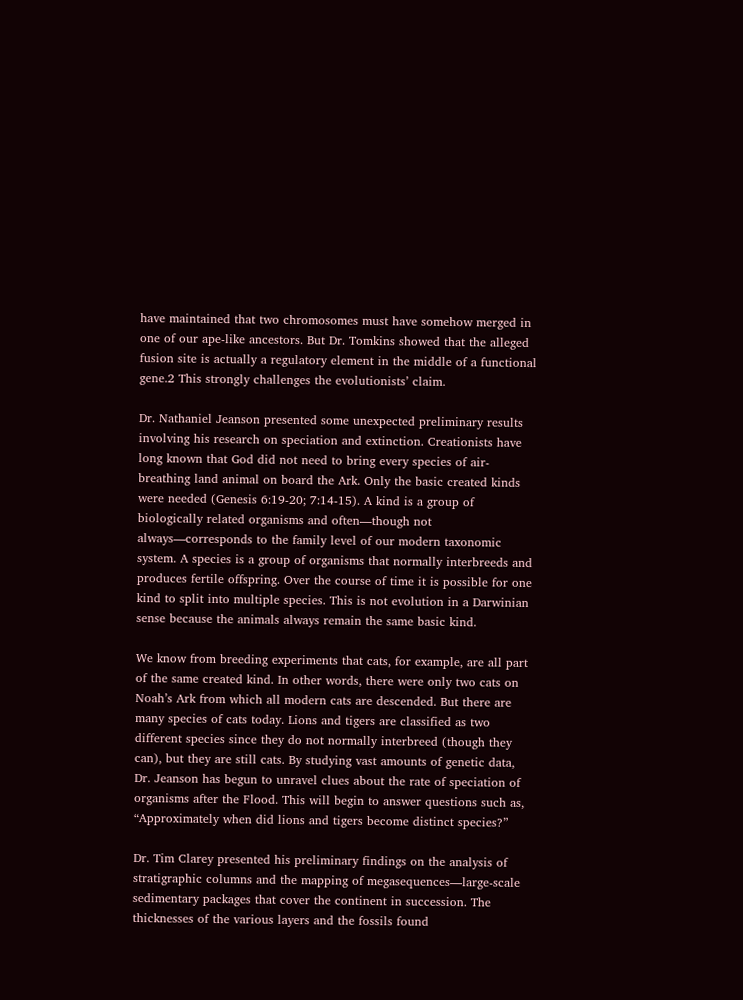have maintained that two chromosomes must have somehow merged in one of our ape-like ancestors. But Dr. Tomkins showed that the alleged fusion site is actually a regulatory element in the middle of a functional gene.2 This strongly challenges the evolutionists’ claim.

Dr. Nathaniel Jeanson presented some unexpected preliminary results involving his research on speciation and extinction. Creationists have long known that God did not need to bring every species of air-breathing land animal on board the Ark. Only the basic created kinds were needed (Genesis 6:19-20; 7:14-15). A kind is a group of biologically related organisms and often—though not always—corresponds to the family level of our modern taxonomic system. A species is a group of organisms that normally interbreeds and produces fertile offspring. Over the course of time it is possible for one kind to split into multiple species. This is not evolution in a Darwinian sense because the animals always remain the same basic kind.

We know from breeding experiments that cats, for example, are all part of the same created kind. In other words, there were only two cats on Noah’s Ark from which all modern cats are descended. But there are many species of cats today. Lions and tigers are classified as two different species since they do not normally interbreed (though they can), but they are still cats. By studying vast amounts of genetic data, Dr. Jeanson has begun to unravel clues about the rate of speciation of organisms after the Flood. This will begin to answer questions such as, “Approximately when did lions and tigers become distinct species?”

Dr. Tim Clarey presented his preliminary findings on the analysis of stratigraphic columns and the mapping of megasequences—large-scale sedimentary packages that cover the continent in succession. The thicknesses of the various layers and the fossils found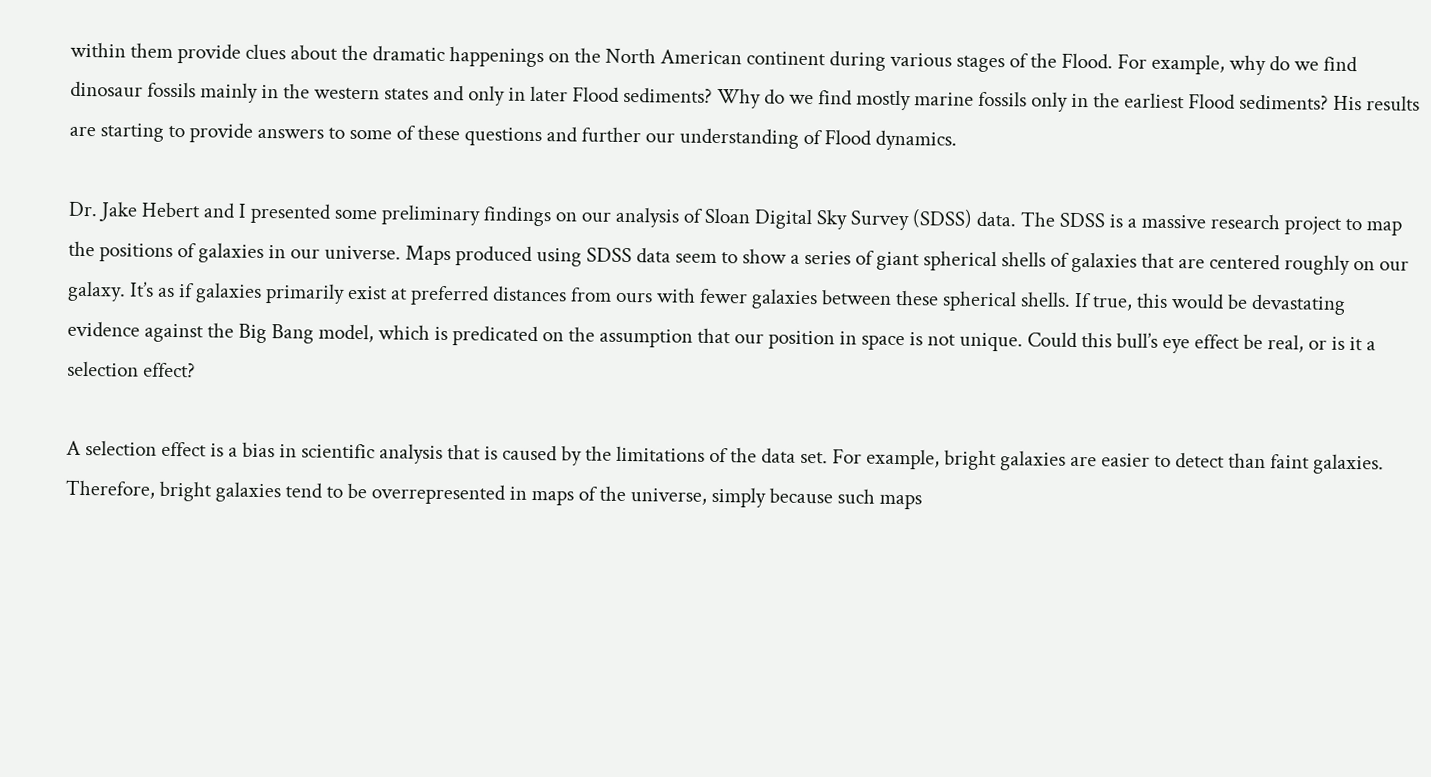within them provide clues about the dramatic happenings on the North American continent during various stages of the Flood. For example, why do we find dinosaur fossils mainly in the western states and only in later Flood sediments? Why do we find mostly marine fossils only in the earliest Flood sediments? His results are starting to provide answers to some of these questions and further our understanding of Flood dynamics.

Dr. Jake Hebert and I presented some preliminary findings on our analysis of Sloan Digital Sky Survey (SDSS) data. The SDSS is a massive research project to map the positions of galaxies in our universe. Maps produced using SDSS data seem to show a series of giant spherical shells of galaxies that are centered roughly on our galaxy. It’s as if galaxies primarily exist at preferred distances from ours with fewer galaxies between these spherical shells. If true, this would be devastating evidence against the Big Bang model, which is predicated on the assumption that our position in space is not unique. Could this bull’s eye effect be real, or is it a selection effect?

A selection effect is a bias in scientific analysis that is caused by the limitations of the data set. For example, bright galaxies are easier to detect than faint galaxies. Therefore, bright galaxies tend to be overrepresented in maps of the universe, simply because such maps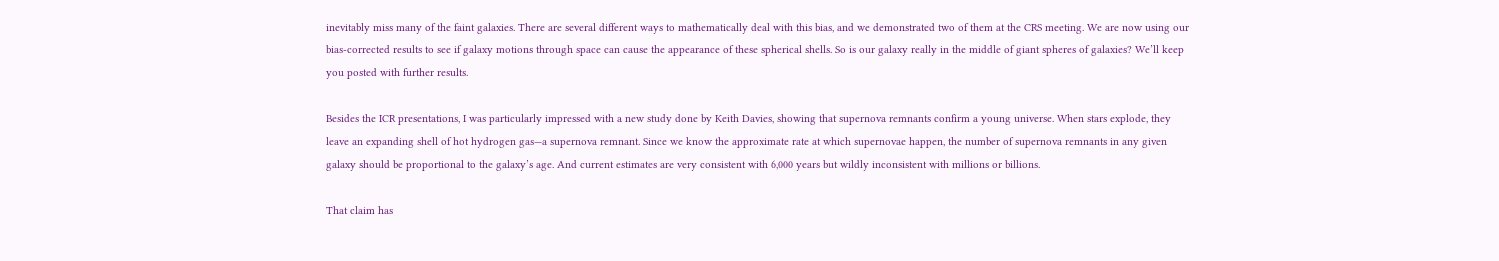inevitably miss many of the faint galaxies. There are several different ways to mathematically deal with this bias, and we demonstrated two of them at the CRS meeting. We are now using our bias-corrected results to see if galaxy motions through space can cause the appearance of these spherical shells. So is our galaxy really in the middle of giant spheres of galaxies? We’ll keep you posted with further results.

Besides the ICR presentations, I was particularly impressed with a new study done by Keith Davies, showing that supernova remnants confirm a young universe. When stars explode, they leave an expanding shell of hot hydrogen gas—a supernova remnant. Since we know the approximate rate at which supernovae happen, the number of supernova remnants in any given galaxy should be proportional to the galaxy’s age. And current estimates are very consistent with 6,000 years but wildly inconsistent with millions or billions.

That claim has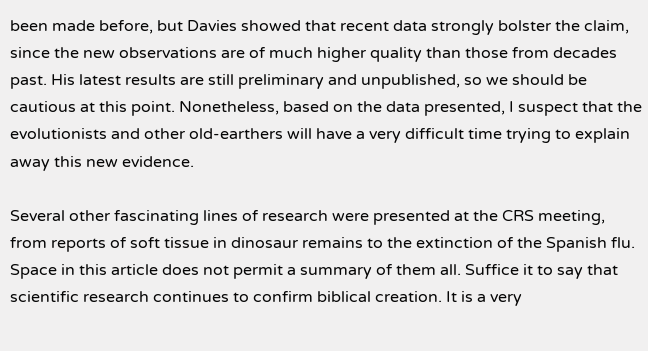been made before, but Davies showed that recent data strongly bolster the claim, since the new observations are of much higher quality than those from decades past. His latest results are still preliminary and unpublished, so we should be cautious at this point. Nonetheless, based on the data presented, I suspect that the evolutionists and other old-earthers will have a very difficult time trying to explain away this new evidence.

Several other fascinating lines of research were presented at the CRS meeting, from reports of soft tissue in dinosaur remains to the extinction of the Spanish flu. Space in this article does not permit a summary of them all. Suffice it to say that scientific research continues to confirm biblical creation. It is a very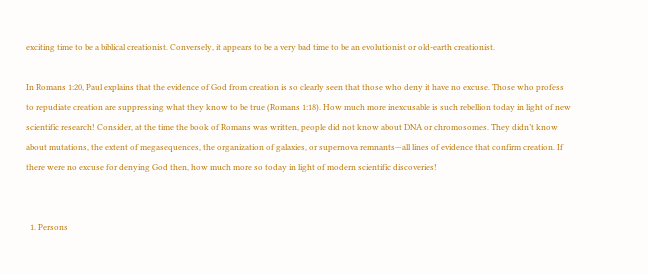exciting time to be a biblical creationist. Conversely, it appears to be a very bad time to be an evolutionist or old-earth creationist.

In Romans 1:20, Paul explains that the evidence of God from creation is so clearly seen that those who deny it have no excuse. Those who profess to repudiate creation are suppressing what they know to be true (Romans 1:18). How much more inexcusable is such rebellion today in light of new scientific research! Consider, at the time the book of Romans was written, people did not know about DNA or chromosomes. They didn’t know about mutations, the extent of megasequences, the organization of galaxies, or supernova remnants—all lines of evidence that confirm creation. If there were no excuse for denying God then, how much more so today in light of modern scientific discoveries!


  1. Persons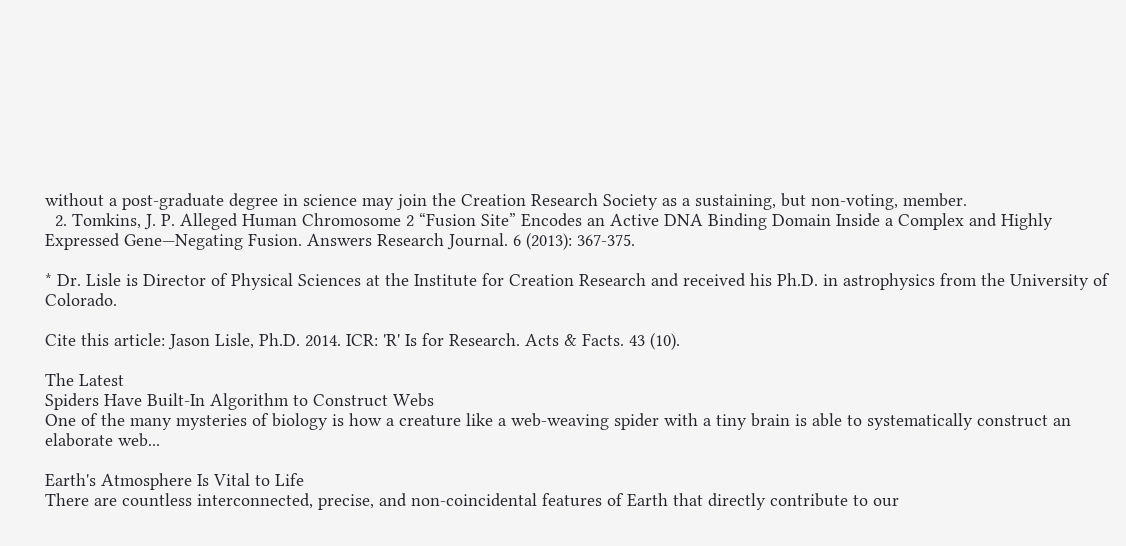without a post-graduate degree in science may join the Creation Research Society as a sustaining, but non-voting, member.
  2. Tomkins, J. P. Alleged Human Chromosome 2 “Fusion Site” Encodes an Active DNA Binding Domain Inside a Complex and Highly Expressed Gene—Negating Fusion. Answers Research Journal. 6 (2013): 367-375.

* Dr. Lisle is Director of Physical Sciences at the Institute for Creation Research and received his Ph.D. in astrophysics from the University of Colorado.

Cite this article: Jason Lisle, Ph.D. 2014. ICR: 'R' Is for Research. Acts & Facts. 43 (10).

The Latest
Spiders Have Built-In Algorithm to Construct Webs
One of the many mysteries of biology is how a creature like a web-weaving spider with a tiny brain is able to systematically construct an elaborate web...

Earth's Atmosphere Is Vital to Life
There are countless interconnected, precise, and non-coincidental features of Earth that directly contribute to our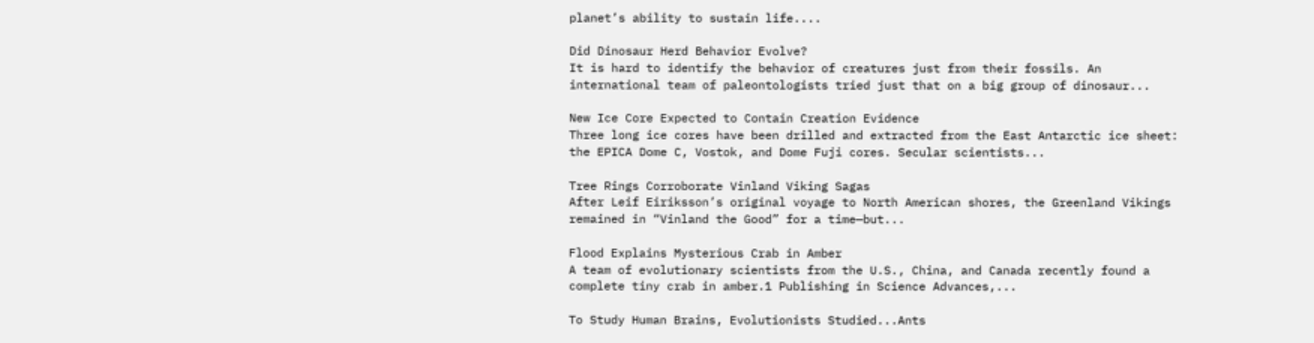planet’s ability to sustain life....

Did Dinosaur Herd Behavior Evolve?
It is hard to identify the behavior of creatures just from their fossils. An international team of paleontologists tried just that on a big group of dinosaur...

New Ice Core Expected to Contain Creation Evidence
Three long ice cores have been drilled and extracted from the East Antarctic ice sheet: the EPICA Dome C, Vostok, and Dome Fuji cores. Secular scientists...

Tree Rings Corroborate Vinland Viking Sagas
After Leif Eiriksson’s original voyage to North American shores, the Greenland Vikings remained in “Vinland the Good” for a time—but...

Flood Explains Mysterious Crab in Amber
A team of evolutionary scientists from the U.S., China, and Canada recently found a complete tiny crab in amber.1 Publishing in Science Advances,...

To Study Human Brains, Evolutionists Studied...Ants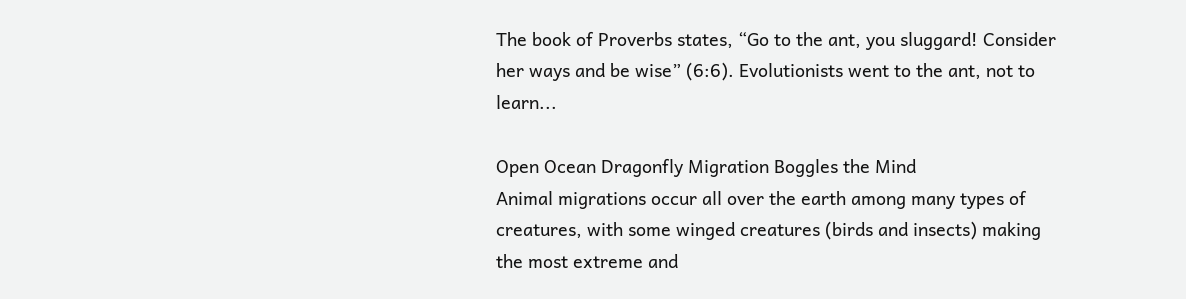The book of Proverbs states, “Go to the ant, you sluggard! Consider her ways and be wise” (6:6). Evolutionists went to the ant, not to learn...

Open Ocean Dragonfly Migration Boggles the Mind
Animal migrations occur all over the earth among many types of creatures, with some winged creatures (birds and insects) making the most extreme and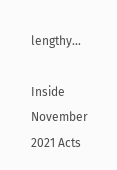lengthy...

Inside November 2021 Acts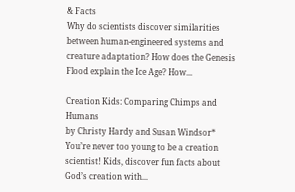& Facts
Why do scientists discover similarities between human-engineered systems and creature adaptation? How does the Genesis Flood explain the Ice Age? How...

Creation Kids: Comparing Chimps and Humans
by Christy Hardy and Susan Windsor* You’re never too young to be a creation scientist! Kids, discover fun facts about God’s creation with...